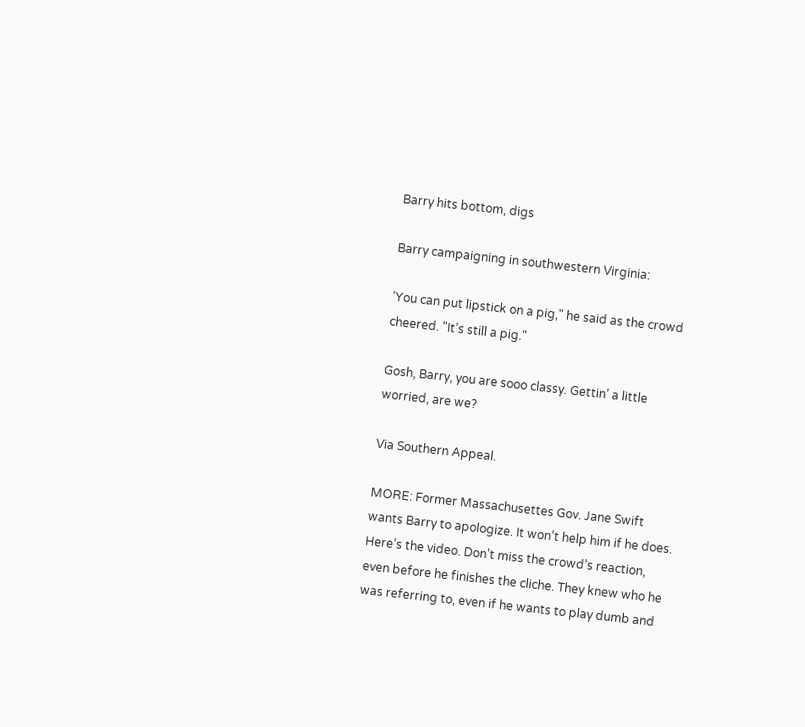Barry hits bottom, digs

Barry campaigning in southwestern Virginia:

‘You can put lipstick on a pig," he said as the crowd cheered. "It’s still a pig."

Gosh, Barry, you are sooo classy. Gettin’ a little worried, are we?

Via Southern Appeal.

MORE: Former Massachusettes Gov. Jane Swift wants Barry to apologize. It won’t help him if he does. Here’s the video. Don’t miss the crowd’s reaction, even before he finishes the cliche. They knew who he was referring to, even if he wants to play dumb and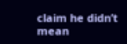claim he didn’t mean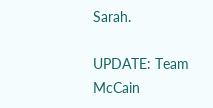Sarah.

UPDATE: Team McCain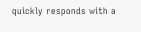quickly responds with a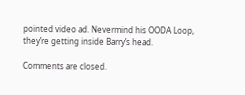pointed video ad. Nevermind his OODA Loop, they’re getting inside Barry’s head.

Comments are closed.